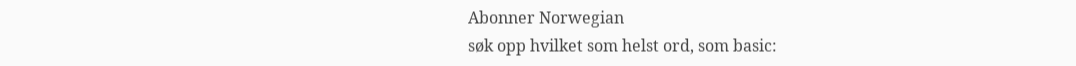Abonner Norwegian
søk opp hvilket som helst ord, som basic: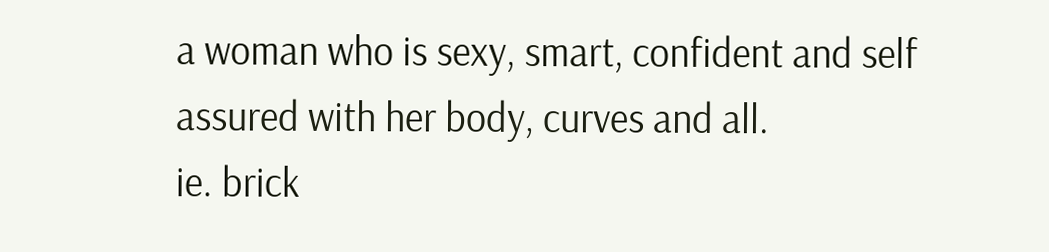a woman who is sexy, smart, confident and self assured with her body, curves and all.
ie. brick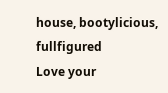house, bootylicious, fullfigured
Love your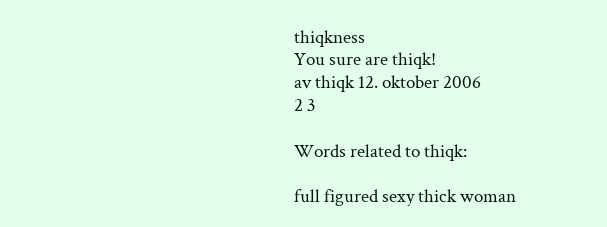thiqkness
You sure are thiqk!
av thiqk 12. oktober 2006
2 3

Words related to thiqk:

full figured sexy thick woman